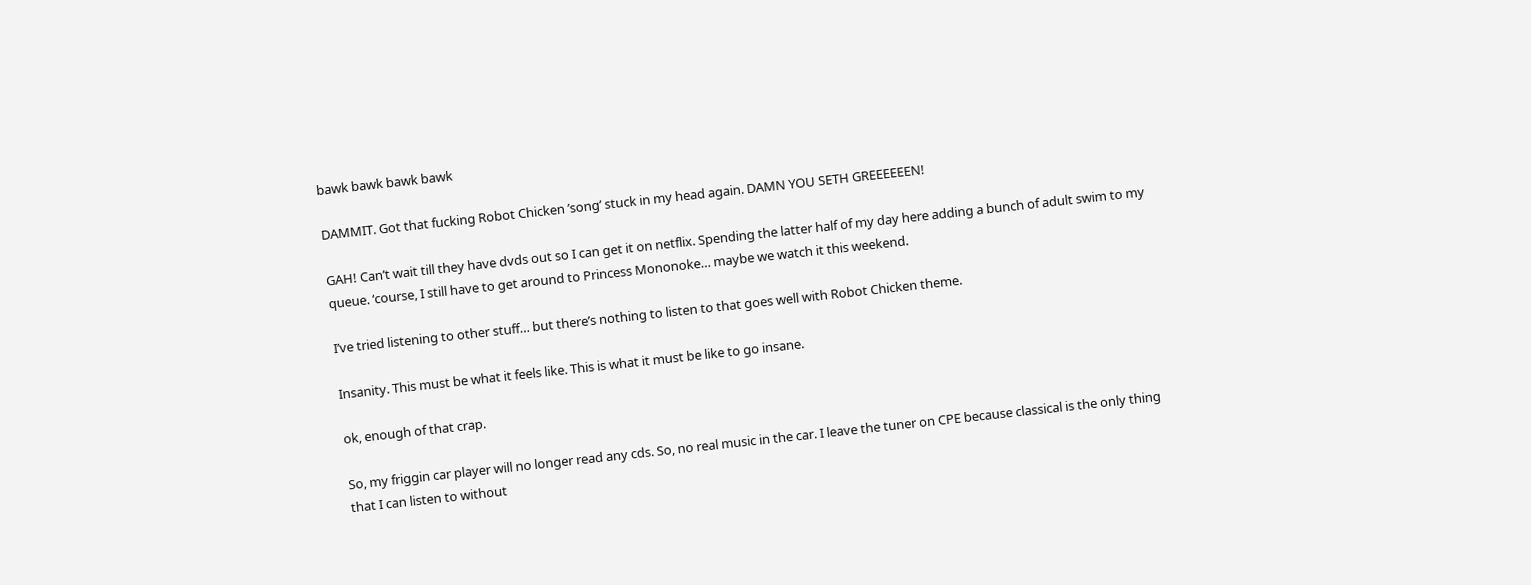bawk bawk bawk bawk

DAMMIT. Got that fucking Robot Chicken ’song’ stuck in my head again. DAMN YOU SETH GREEEEEEN!

GAH! Can’t wait till they have dvds out so I can get it on netflix. Spending the latter half of my day here adding a bunch of adult swim to my queue. ‘course, I still have to get around to Princess Mononoke… maybe we watch it this weekend.

I’ve tried listening to other stuff… but there’s nothing to listen to that goes well with Robot Chicken theme.

Insanity. This must be what it feels like. This is what it must be like to go insane.

ok, enough of that crap.

So, my friggin car player will no longer read any cds. So, no real music in the car. I leave the tuner on CPE because classical is the only thing that I can listen to without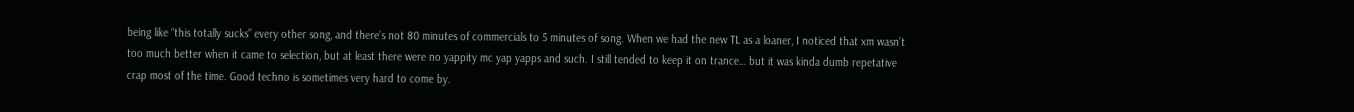being like “this totally sucks” every other song, and there’s not 80 minutes of commercials to 5 minutes of song. When we had the new TL as a loaner, I noticed that xm wasn’t too much better when it came to selection, but at least there were no yappity mc yap yapps and such. I still tended to keep it on trance… but it was kinda dumb repetative crap most of the time. Good techno is sometimes very hard to come by.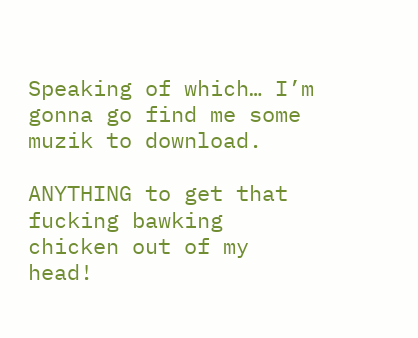Speaking of which… I’m gonna go find me some muzik to download.

ANYTHING to get that fucking bawking chicken out of my head!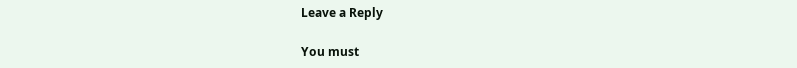Leave a Reply

You must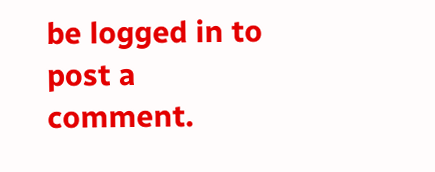be logged in to post a comment.